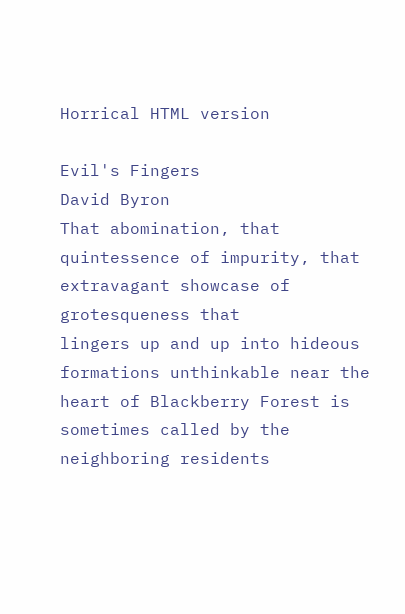Horrical HTML version

Evil's Fingers
David Byron
That abomination, that quintessence of impurity, that extravagant showcase of grotesqueness that
lingers up and up into hideous formations unthinkable near the heart of Blackberry Forest is
sometimes called by the neighboring residents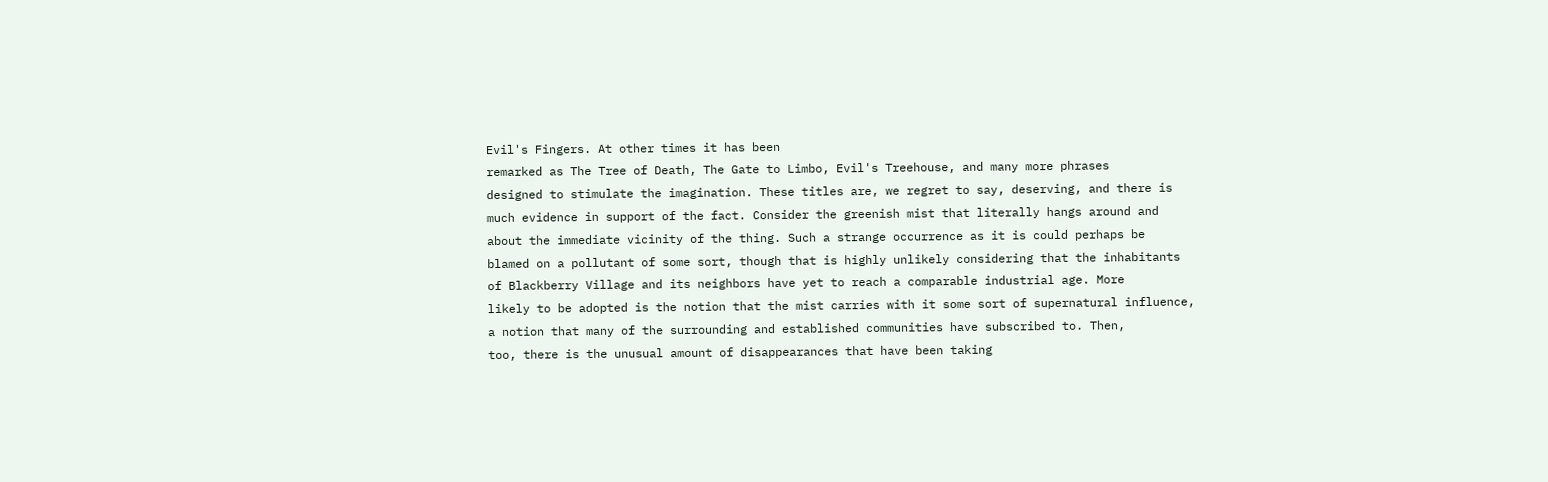Evil's Fingers. At other times it has been
remarked as The Tree of Death, The Gate to Limbo, Evil's Treehouse, and many more phrases
designed to stimulate the imagination. These titles are, we regret to say, deserving, and there is
much evidence in support of the fact. Consider the greenish mist that literally hangs around and
about the immediate vicinity of the thing. Such a strange occurrence as it is could perhaps be
blamed on a pollutant of some sort, though that is highly unlikely considering that the inhabitants
of Blackberry Village and its neighbors have yet to reach a comparable industrial age. More
likely to be adopted is the notion that the mist carries with it some sort of supernatural influence,
a notion that many of the surrounding and established communities have subscribed to. Then,
too, there is the unusual amount of disappearances that have been taking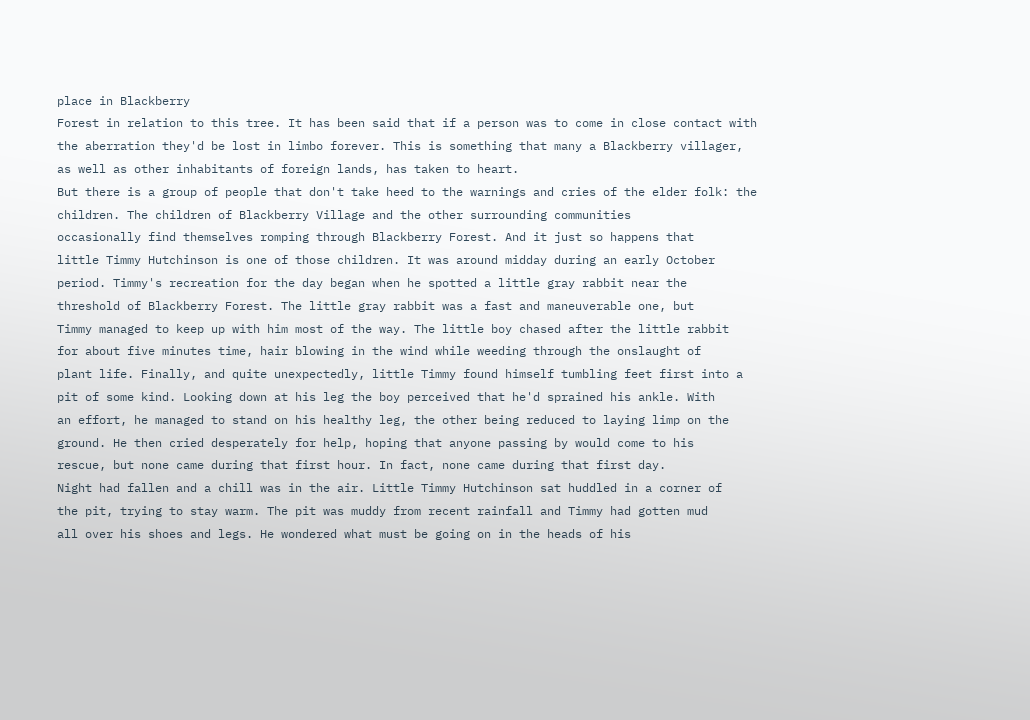place in Blackberry
Forest in relation to this tree. It has been said that if a person was to come in close contact with
the aberration they'd be lost in limbo forever. This is something that many a Blackberry villager,
as well as other inhabitants of foreign lands, has taken to heart.
But there is a group of people that don't take heed to the warnings and cries of the elder folk: the
children. The children of Blackberry Village and the other surrounding communities
occasionally find themselves romping through Blackberry Forest. And it just so happens that
little Timmy Hutchinson is one of those children. It was around midday during an early October
period. Timmy's recreation for the day began when he spotted a little gray rabbit near the
threshold of Blackberry Forest. The little gray rabbit was a fast and maneuverable one, but
Timmy managed to keep up with him most of the way. The little boy chased after the little rabbit
for about five minutes time, hair blowing in the wind while weeding through the onslaught of
plant life. Finally, and quite unexpectedly, little Timmy found himself tumbling feet first into a
pit of some kind. Looking down at his leg the boy perceived that he'd sprained his ankle. With
an effort, he managed to stand on his healthy leg, the other being reduced to laying limp on the
ground. He then cried desperately for help, hoping that anyone passing by would come to his
rescue, but none came during that first hour. In fact, none came during that first day.
Night had fallen and a chill was in the air. Little Timmy Hutchinson sat huddled in a corner of
the pit, trying to stay warm. The pit was muddy from recent rainfall and Timmy had gotten mud
all over his shoes and legs. He wondered what must be going on in the heads of his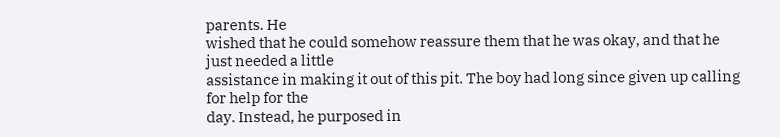parents. He
wished that he could somehow reassure them that he was okay, and that he just needed a little
assistance in making it out of this pit. The boy had long since given up calling for help for the
day. Instead, he purposed in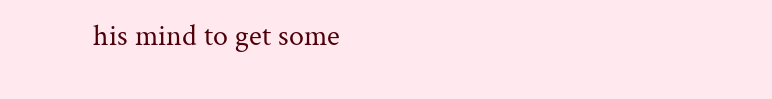his mind to get some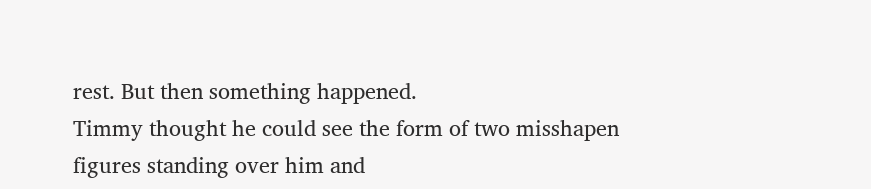rest. But then something happened.
Timmy thought he could see the form of two misshapen figures standing over him and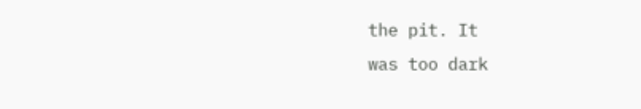the pit. It
was too dark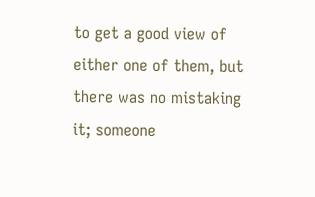to get a good view of either one of them, but there was no mistaking it; someone